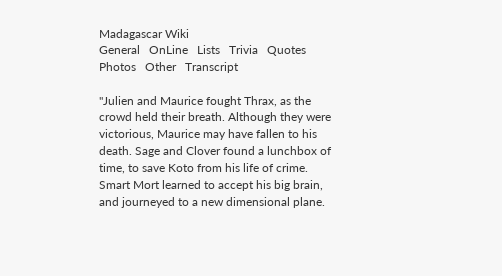Madagascar Wiki
General   OnLine   Lists   Trivia   Quotes   Photos   Other   Transcript

"Julien and Maurice fought Thrax, as the crowd held their breath. Although they were victorious, Maurice may have fallen to his death. Sage and Clover found a lunchbox of time, to save Koto from his life of crime. Smart Mort learned to accept his big brain, and journeyed to a new dimensional plane.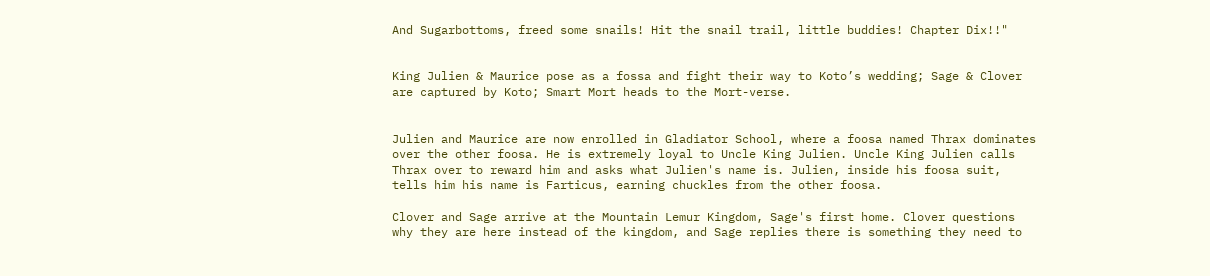And Sugarbottoms, freed some snails! Hit the snail trail, little buddies! Chapter Dix!!"


King Julien & Maurice pose as a fossa and fight their way to Koto’s wedding; Sage & Clover are captured by Koto; Smart Mort heads to the Mort-verse.


Julien and Maurice are now enrolled in Gladiator School, where a foosa named Thrax dominates over the other foosa. He is extremely loyal to Uncle King Julien. Uncle King Julien calls Thrax over to reward him and asks what Julien's name is. Julien, inside his foosa suit, tells him his name is Farticus, earning chuckles from the other foosa.

Clover and Sage arrive at the Mountain Lemur Kingdom, Sage's first home. Clover questions why they are here instead of the kingdom, and Sage replies there is something they need to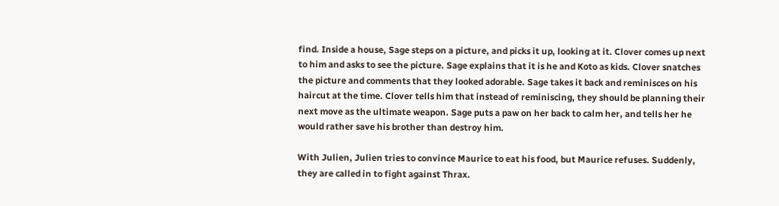find. Inside a house, Sage steps on a picture, and picks it up, looking at it. Clover comes up next to him and asks to see the picture. Sage explains that it is he and Koto as kids. Clover snatches the picture and comments that they looked adorable. Sage takes it back and reminisces on his haircut at the time. Clover tells him that instead of reminiscing, they should be planning their next move as the ultimate weapon. Sage puts a paw on her back to calm her, and tells her he would rather save his brother than destroy him.

With Julien, Julien tries to convince Maurice to eat his food, but Maurice refuses. Suddenly, they are called in to fight against Thrax.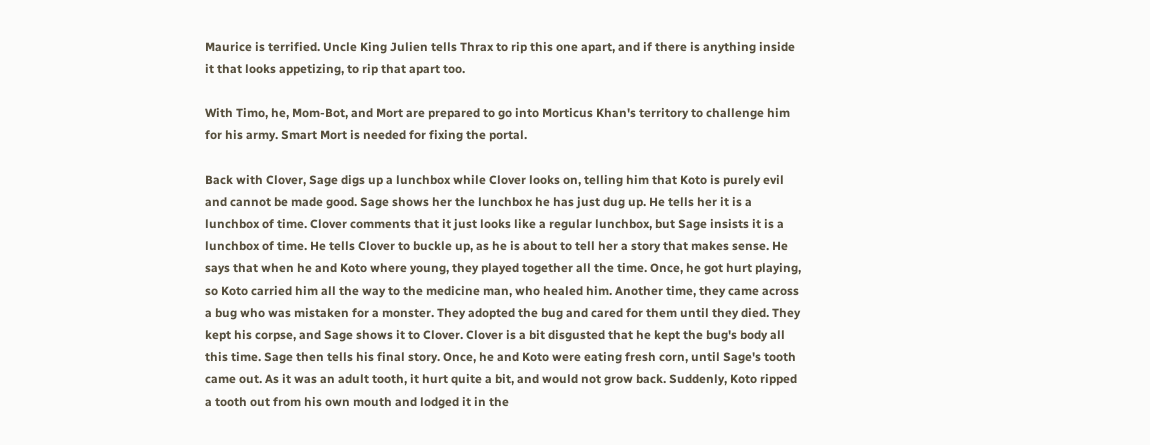Maurice is terrified. Uncle King Julien tells Thrax to rip this one apart, and if there is anything inside it that looks appetizing, to rip that apart too.

With Timo, he, Mom-Bot, and Mort are prepared to go into Morticus Khan's territory to challenge him for his army. Smart Mort is needed for fixing the portal.

Back with Clover, Sage digs up a lunchbox while Clover looks on, telling him that Koto is purely evil and cannot be made good. Sage shows her the lunchbox he has just dug up. He tells her it is a lunchbox of time. Clover comments that it just looks like a regular lunchbox, but Sage insists it is a lunchbox of time. He tells Clover to buckle up, as he is about to tell her a story that makes sense. He says that when he and Koto where young, they played together all the time. Once, he got hurt playing, so Koto carried him all the way to the medicine man, who healed him. Another time, they came across a bug who was mistaken for a monster. They adopted the bug and cared for them until they died. They kept his corpse, and Sage shows it to Clover. Clover is a bit disgusted that he kept the bug's body all this time. Sage then tells his final story. Once, he and Koto were eating fresh corn, until Sage's tooth came out. As it was an adult tooth, it hurt quite a bit, and would not grow back. Suddenly, Koto ripped a tooth out from his own mouth and lodged it in the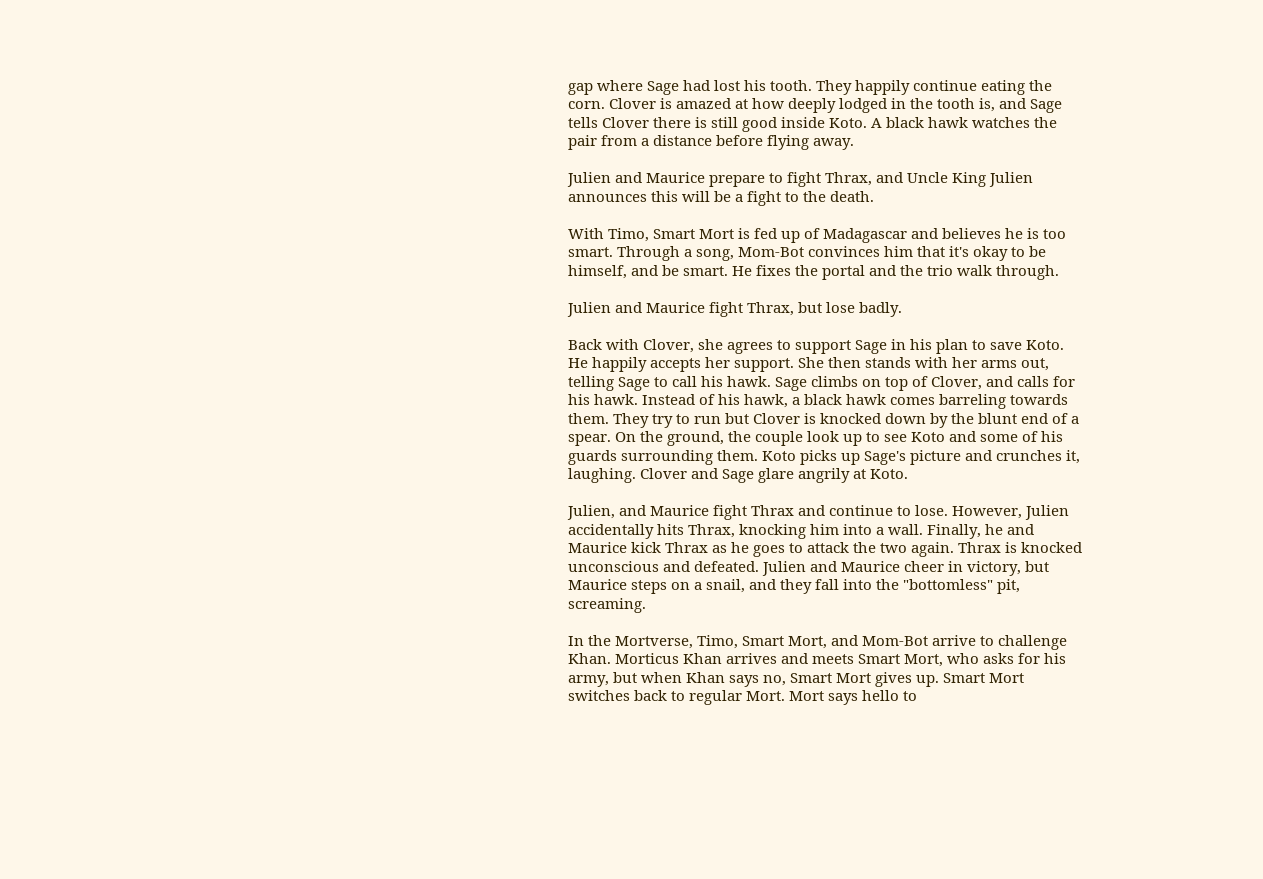gap where Sage had lost his tooth. They happily continue eating the corn. Clover is amazed at how deeply lodged in the tooth is, and Sage tells Clover there is still good inside Koto. A black hawk watches the pair from a distance before flying away.

Julien and Maurice prepare to fight Thrax, and Uncle King Julien announces this will be a fight to the death.

With Timo, Smart Mort is fed up of Madagascar and believes he is too smart. Through a song, Mom-Bot convinces him that it's okay to be himself, and be smart. He fixes the portal and the trio walk through.

Julien and Maurice fight Thrax, but lose badly.

Back with Clover, she agrees to support Sage in his plan to save Koto. He happily accepts her support. She then stands with her arms out, telling Sage to call his hawk. Sage climbs on top of Clover, and calls for his hawk. Instead of his hawk, a black hawk comes barreling towards them. They try to run but Clover is knocked down by the blunt end of a spear. On the ground, the couple look up to see Koto and some of his guards surrounding them. Koto picks up Sage's picture and crunches it, laughing. Clover and Sage glare angrily at Koto.

Julien, and Maurice fight Thrax and continue to lose. However, Julien accidentally hits Thrax, knocking him into a wall. Finally, he and Maurice kick Thrax as he goes to attack the two again. Thrax is knocked unconscious and defeated. Julien and Maurice cheer in victory, but Maurice steps on a snail, and they fall into the "bottomless" pit, screaming.

In the Mortverse, Timo, Smart Mort, and Mom-Bot arrive to challenge Khan. Morticus Khan arrives and meets Smart Mort, who asks for his army, but when Khan says no, Smart Mort gives up. Smart Mort switches back to regular Mort. Mort says hello to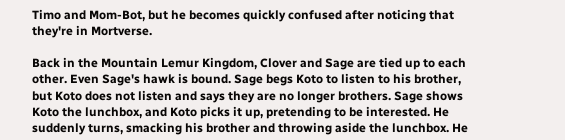Timo and Mom-Bot, but he becomes quickly confused after noticing that they're in Mortverse.

Back in the Mountain Lemur Kingdom, Clover and Sage are tied up to each other. Even Sage's hawk is bound. Sage begs Koto to listen to his brother, but Koto does not listen and says they are no longer brothers. Sage shows Koto the lunchbox, and Koto picks it up, pretending to be interested. He suddenly turns, smacking his brother and throwing aside the lunchbox. He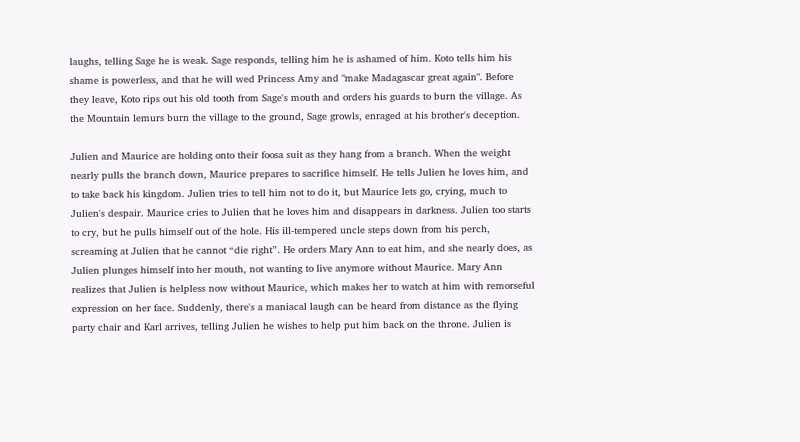laughs, telling Sage he is weak. Sage responds, telling him he is ashamed of him. Koto tells him his shame is powerless, and that he will wed Princess Amy and "make Madagascar great again". Before they leave, Koto rips out his old tooth from Sage's mouth and orders his guards to burn the village. As the Mountain lemurs burn the village to the ground, Sage growls, enraged at his brother's deception.

Julien and Maurice are holding onto their foosa suit as they hang from a branch. When the weight nearly pulls the branch down, Maurice prepares to sacrifice himself. He tells Julien he loves him, and to take back his kingdom. Julien tries to tell him not to do it, but Maurice lets go, crying, much to Julien's despair. Maurice cries to Julien that he loves him and disappears in darkness. Julien too starts to cry, but he pulls himself out of the hole. His ill-tempered uncle steps down from his perch, screaming at Julien that he cannot “die right”. He orders Mary Ann to eat him, and she nearly does, as Julien plunges himself into her mouth, not wanting to live anymore without Maurice. Mary Ann realizes that Julien is helpless now without Maurice, which makes her to watch at him with remorseful expression on her face. Suddenly, there's a maniacal laugh can be heard from distance as the flying party chair and Karl arrives, telling Julien he wishes to help put him back on the throne. Julien is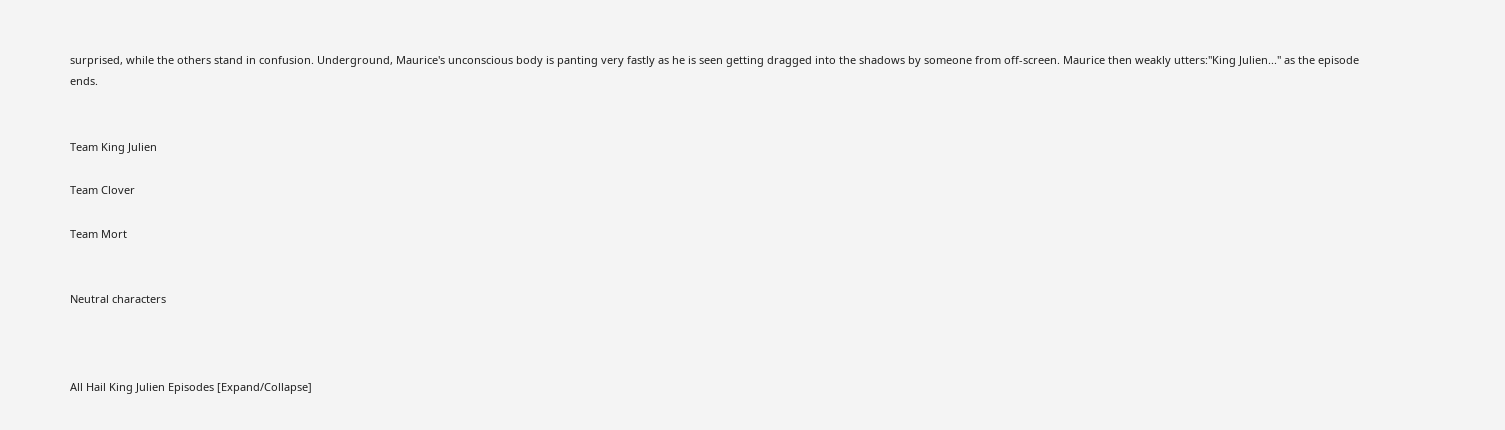surprised, while the others stand in confusion. Underground, Maurice's unconscious body is panting very fastly as he is seen getting dragged into the shadows by someone from off-screen. Maurice then weakly utters:"King Julien..." as the episode ends.


Team King Julien

Team Clover

Team Mort


Neutral characters



All Hail King Julien Episodes [Expand/Collapse]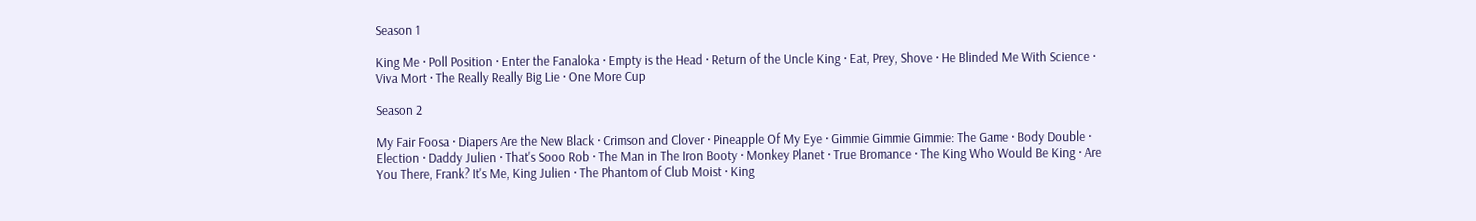Season 1

King Me · Poll Position · Enter the Fanaloka · Empty is the Head · Return of the Uncle King · Eat, Prey, Shove · He Blinded Me With Science · Viva Mort · The Really Really Big Lie · One More Cup

Season 2

My Fair Foosa · Diapers Are the New Black · Crimson and Clover · Pineapple Of My Eye · Gimmie Gimmie Gimmie: The Game · Body Double · Election · Daddy Julien · That's Sooo Rob · The Man in The Iron Booty · Monkey Planet · True Bromance · The King Who Would Be King · Are You There, Frank? It's Me, King Julien · The Phantom of Club Moist · King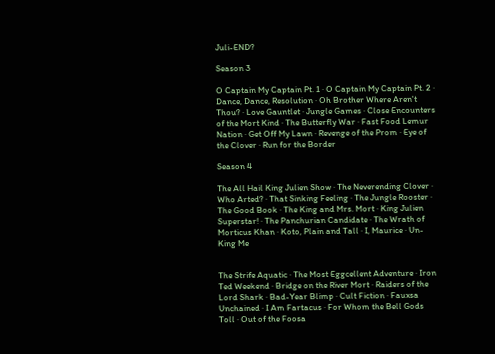Juli-END?

Season 3

O Captain My Captain Pt. 1 · O Captain My Captain Pt. 2 · Dance, Dance, Resolution · Oh Brother Where Aren't Thou? · Love Gauntlet · Jungle Games · Close Encounters of the Mort Kind · The Butterfly War · Fast Food Lemur Nation · Get Off My Lawn · Revenge of the Prom · Eye of the Clover · Run for the Border

Season 4

The All Hail King Julien Show · The Neverending Clover · Who Arted? · That Sinking Feeling · The Jungle Rooster · The Good Book · The King and Mrs. Mort · King Julien Superstar! · The Panchurian Candidate · The Wrath of Morticus Khan · Koto, Plain and Tall · I, Maurice · Un-King Me


The Strife Aquatic · The Most Eggcellent Adventure · Iron Ted Weekend · Bridge on the River Mort · Raiders of the Lord Shark · Bad-Year Blimp · Cult Fiction · Fauxsa Unchained · I Am Fartacus · For Whom the Bell Gods Toll · Out of the Foosa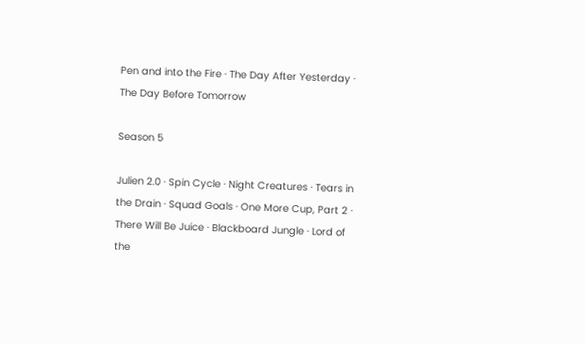Pen and into the Fire · The Day After Yesterday · The Day Before Tomorrow

Season 5

Julien 2.0 · Spin Cycle · Night Creatures · Tears in the Drain · Squad Goals · One More Cup, Part 2 · There Will Be Juice · Blackboard Jungle · Lord of the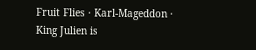Fruit Flies · Karl-Mageddon · King Julien is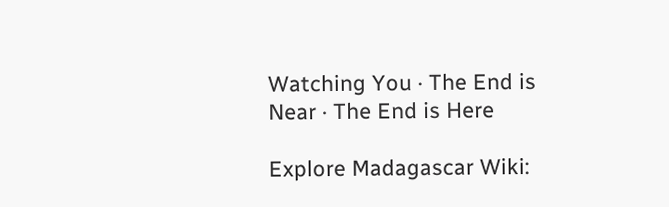Watching You · The End is Near · The End is Here

Explore Madagascar Wiki: